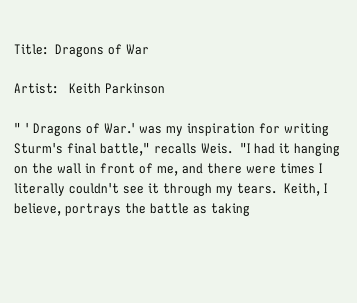Title:  Dragons of War

Artist:   Keith Parkinson

" ' Dragons of War.' was my inspiration for writing Sturm's final battle," recalls Weis.  "I had it hanging on the wall in front of me, and there were times I literally couldn't see it through my tears.  Keith, I believe, portrays the battle as taking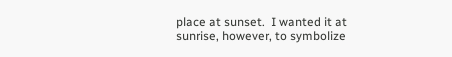place at sunset.  I wanted it at sunrise, however, to symbolize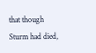that though Sturm had died,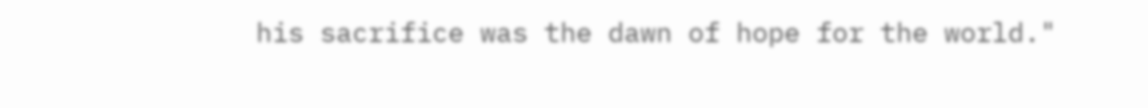his sacrifice was the dawn of hope for the world."